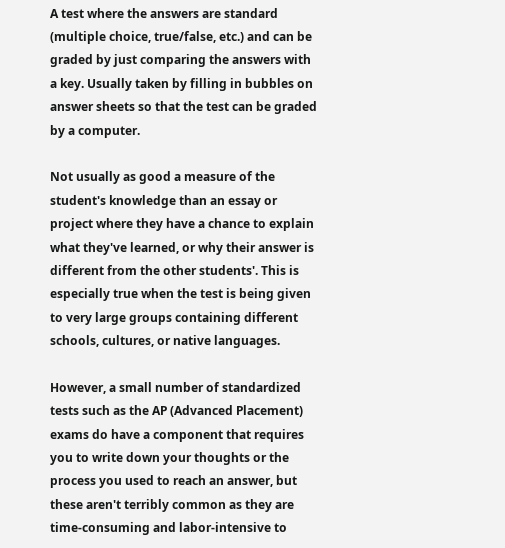A test where the answers are standard (multiple choice, true/false, etc.) and can be graded by just comparing the answers with a key. Usually taken by filling in bubbles on answer sheets so that the test can be graded by a computer.

Not usually as good a measure of the student's knowledge than an essay or project where they have a chance to explain what they've learned, or why their answer is different from the other students'. This is especially true when the test is being given to very large groups containing different schools, cultures, or native languages.

However, a small number of standardized tests such as the AP (Advanced Placement) exams do have a component that requires you to write down your thoughts or the process you used to reach an answer, but these aren't terribly common as they are time-consuming and labor-intensive to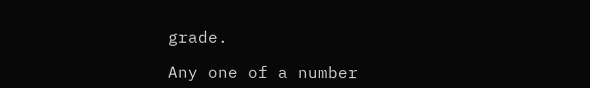grade.

Any one of a number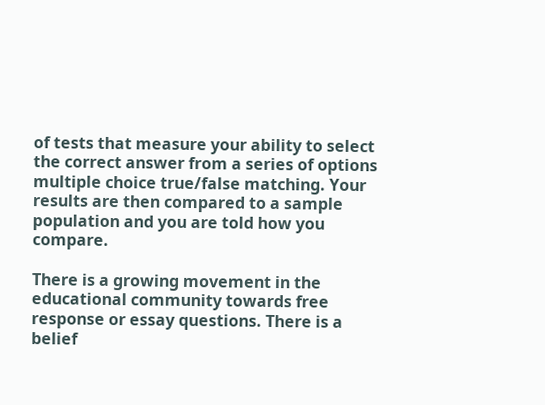of tests that measure your ability to select the correct answer from a series of options multiple choice true/false matching. Your results are then compared to a sample population and you are told how you compare.

There is a growing movement in the educational community towards free response or essay questions. There is a belief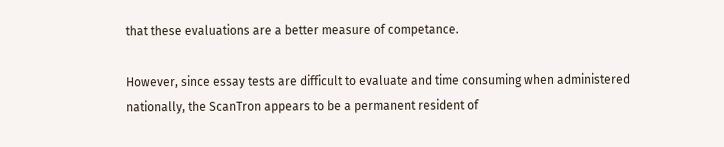that these evaluations are a better measure of competance.

However, since essay tests are difficult to evaluate and time consuming when administered nationally, the ScanTron appears to be a permanent resident of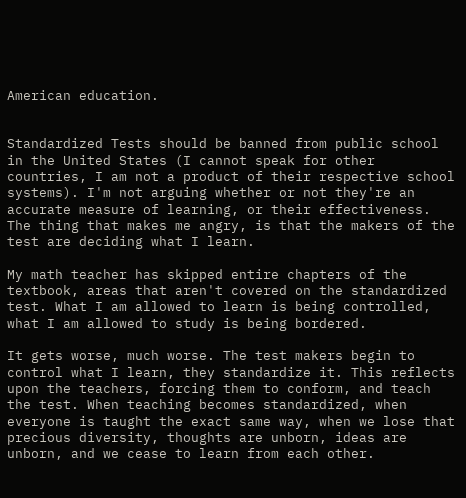American education.


Standardized Tests should be banned from public school in the United States (I cannot speak for other countries, I am not a product of their respective school systems). I'm not arguing whether or not they're an accurate measure of learning, or their effectiveness. The thing that makes me angry, is that the makers of the test are deciding what I learn.

My math teacher has skipped entire chapters of the textbook, areas that aren't covered on the standardized test. What I am allowed to learn is being controlled, what I am allowed to study is being bordered.

It gets worse, much worse. The test makers begin to control what I learn, they standardize it. This reflects upon the teachers, forcing them to conform, and teach the test. When teaching becomes standardized, when everyone is taught the exact same way, when we lose that precious diversity, thoughts are unborn, ideas are unborn, and we cease to learn from each other.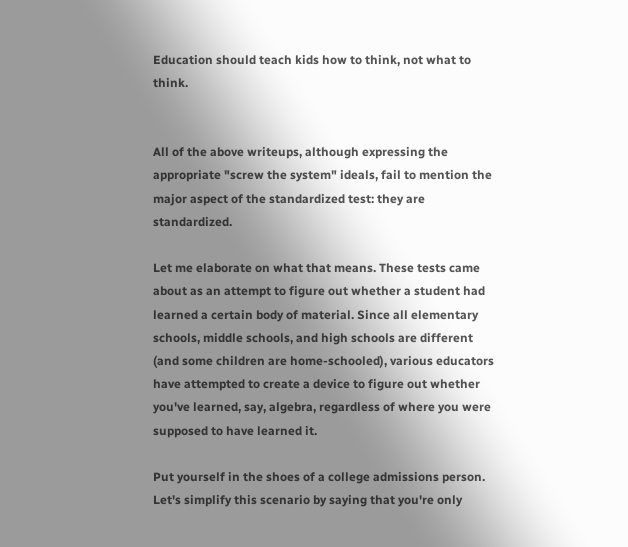Education should teach kids how to think, not what to think.


All of the above writeups, although expressing the appropriate "screw the system" ideals, fail to mention the major aspect of the standardized test: they are standardized.

Let me elaborate on what that means. These tests came about as an attempt to figure out whether a student had learned a certain body of material. Since all elementary schools, middle schools, and high schools are different (and some children are home-schooled), various educators have attempted to create a device to figure out whether you've learned, say, algebra, regardless of where you were supposed to have learned it.

Put yourself in the shoes of a college admissions person. Let's simplify this scenario by saying that you're only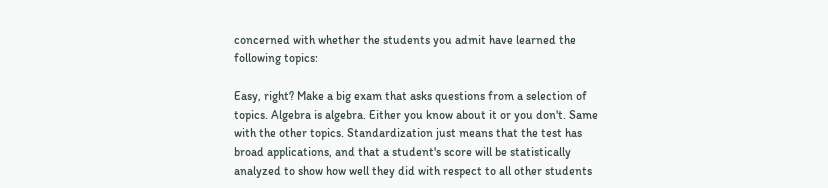concerned with whether the students you admit have learned the following topics:

Easy, right? Make a big exam that asks questions from a selection of topics. Algebra is algebra. Either you know about it or you don't. Same with the other topics. Standardization just means that the test has broad applications, and that a student's score will be statistically analyzed to show how well they did with respect to all other students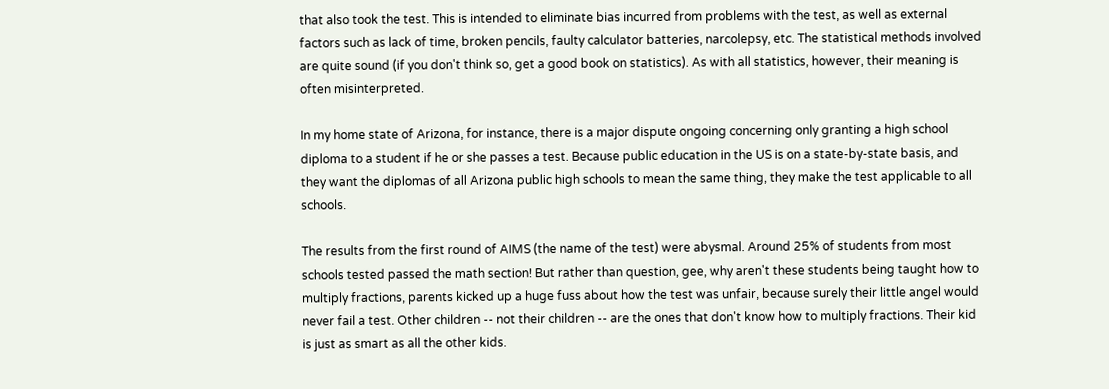that also took the test. This is intended to eliminate bias incurred from problems with the test, as well as external factors such as lack of time, broken pencils, faulty calculator batteries, narcolepsy, etc. The statistical methods involved are quite sound (if you don't think so, get a good book on statistics). As with all statistics, however, their meaning is often misinterpreted.

In my home state of Arizona, for instance, there is a major dispute ongoing concerning only granting a high school diploma to a student if he or she passes a test. Because public education in the US is on a state-by-state basis, and they want the diplomas of all Arizona public high schools to mean the same thing, they make the test applicable to all schools.

The results from the first round of AIMS (the name of the test) were abysmal. Around 25% of students from most schools tested passed the math section! But rather than question, gee, why aren't these students being taught how to multiply fractions, parents kicked up a huge fuss about how the test was unfair, because surely their little angel would never fail a test. Other children -- not their children -- are the ones that don't know how to multiply fractions. Their kid is just as smart as all the other kids.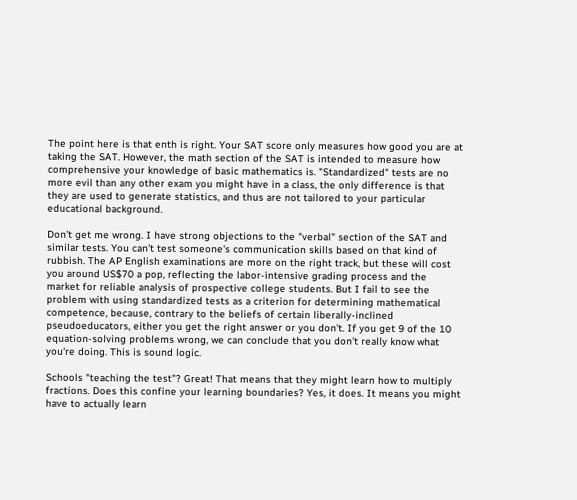The point here is that enth is right. Your SAT score only measures how good you are at taking the SAT. However, the math section of the SAT is intended to measure how comprehensive your knowledge of basic mathematics is. "Standardized" tests are no more evil than any other exam you might have in a class, the only difference is that they are used to generate statistics, and thus are not tailored to your particular educational background.

Don't get me wrong. I have strong objections to the "verbal" section of the SAT and similar tests. You can't test someone's communication skills based on that kind of rubbish. The AP English examinations are more on the right track, but these will cost you around US$70 a pop, reflecting the labor-intensive grading process and the market for reliable analysis of prospective college students. But I fail to see the problem with using standardized tests as a criterion for determining mathematical competence, because, contrary to the beliefs of certain liberally-inclined pseudoeducators, either you get the right answer or you don't. If you get 9 of the 10 equation-solving problems wrong, we can conclude that you don't really know what you're doing. This is sound logic.

Schools "teaching the test"? Great! That means that they might learn how to multiply fractions. Does this confine your learning boundaries? Yes, it does. It means you might have to actually learn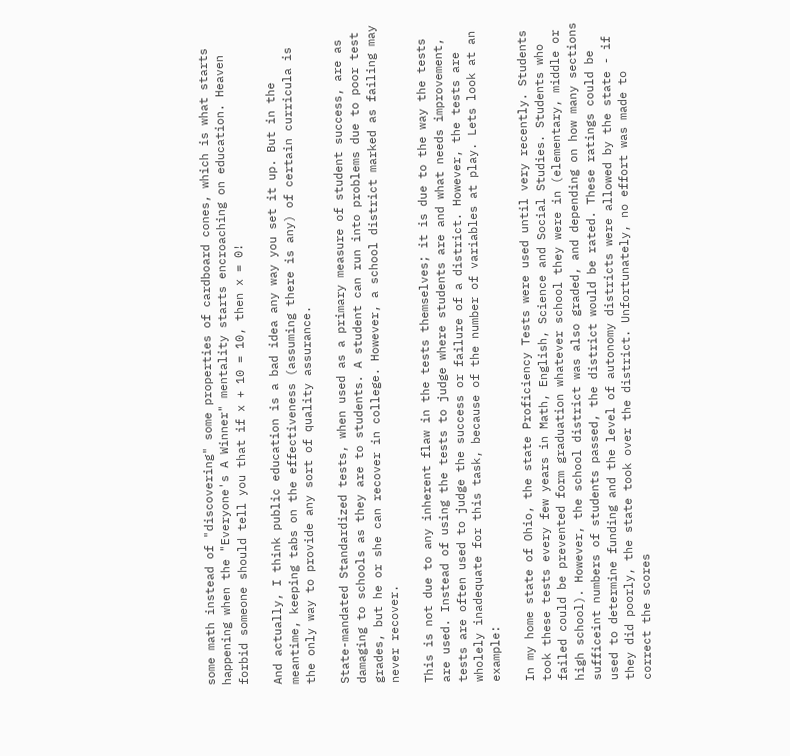some math instead of "discovering" some properties of cardboard cones, which is what starts happening when the "Everyone's A Winner" mentality starts encroaching on education. Heaven forbid someone should tell you that if x + 10 = 10, then x = 0!

And actually, I think public education is a bad idea any way you set it up. But in the meantime, keeping tabs on the effectiveness (assuming there is any) of certain curricula is the only way to provide any sort of quality assurance.

State-mandated Standardized tests, when used as a primary measure of student success, are as damaging to schools as they are to students. A student can run into problems due to poor test grades, but he or she can recover in college. However, a school district marked as failing may never recover.

This is not due to any inherent flaw in the tests themselves; it is due to the way the tests are used. Instead of using the tests to judge where students are and what needs improvement, tests are often used to judge the success or failure of a district. However, the tests are wholely inadequate for this task, because of the number of variables at play. Lets look at an example:

In my home state of Ohio, the state Proficiency Tests were used until very recently. Students took these tests every few years in Math, English, Science and Social Studies. Students who failed could be prevented form graduation whatever school they were in (elementary, middle or high school). However, the school district was also graded, and depending on how many sections sufficeint numbers of students passed, the district would be rated. These ratings could be used to determine funding and the level of autonomy districts were allowed by the state - if they did poorly, the state took over the district. Unfortunately, no effort was made to correct the scores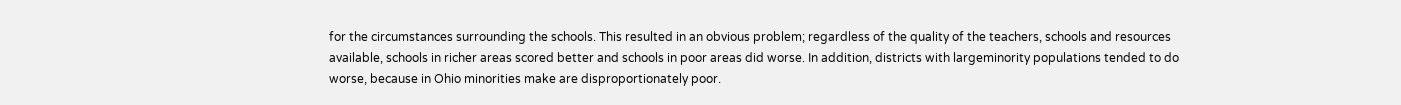for the circumstances surrounding the schools. This resulted in an obvious problem; regardless of the quality of the teachers, schools and resources available, schools in richer areas scored better and schools in poor areas did worse. In addition, districts with largeminority populations tended to do worse, because in Ohio minorities make are disproportionately poor.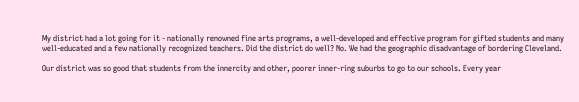My district had a lot going for it - nationally renowned fine arts programs, a well-developed and effective program for gifted students and many well-educated and a few nationally recognized teachers. Did the district do well? No. We had the geographic disadvantage of bordering Cleveland.

Our district was so good that students from the innercity and other, poorer inner-ring suburbs to go to our schools. Every year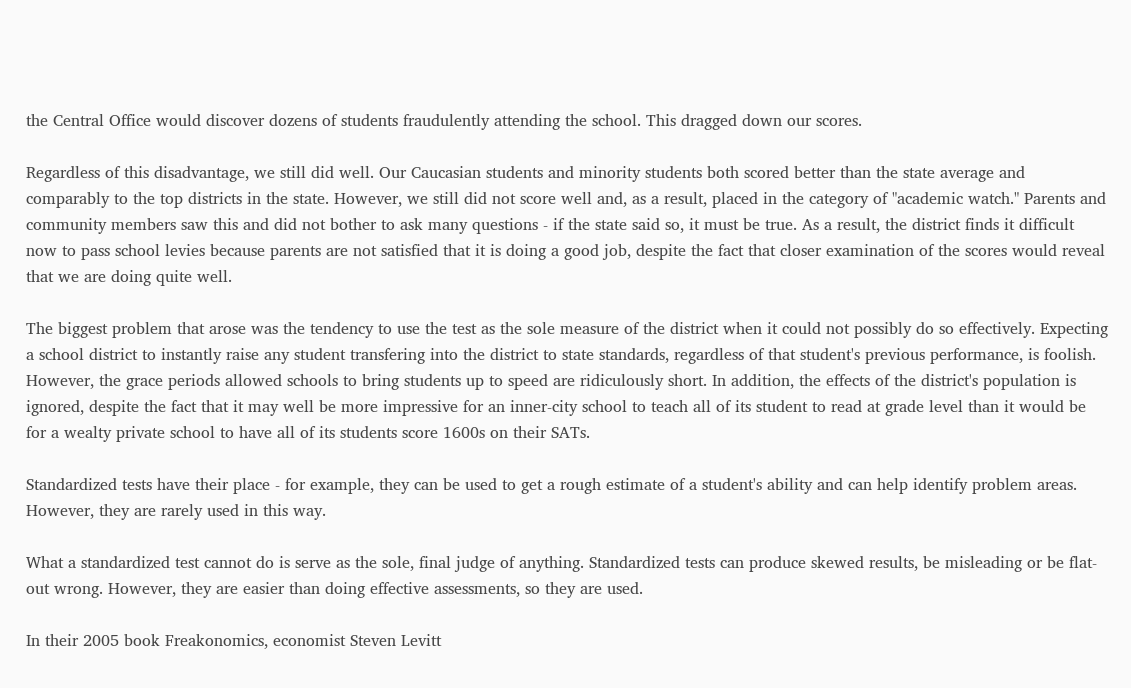the Central Office would discover dozens of students fraudulently attending the school. This dragged down our scores.

Regardless of this disadvantage, we still did well. Our Caucasian students and minority students both scored better than the state average and comparably to the top districts in the state. However, we still did not score well and, as a result, placed in the category of "academic watch." Parents and community members saw this and did not bother to ask many questions - if the state said so, it must be true. As a result, the district finds it difficult now to pass school levies because parents are not satisfied that it is doing a good job, despite the fact that closer examination of the scores would reveal that we are doing quite well.

The biggest problem that arose was the tendency to use the test as the sole measure of the district when it could not possibly do so effectively. Expecting a school district to instantly raise any student transfering into the district to state standards, regardless of that student's previous performance, is foolish. However, the grace periods allowed schools to bring students up to speed are ridiculously short. In addition, the effects of the district's population is ignored, despite the fact that it may well be more impressive for an inner-city school to teach all of its student to read at grade level than it would be for a wealty private school to have all of its students score 1600s on their SATs.

Standardized tests have their place - for example, they can be used to get a rough estimate of a student's ability and can help identify problem areas. However, they are rarely used in this way.

What a standardized test cannot do is serve as the sole, final judge of anything. Standardized tests can produce skewed results, be misleading or be flat-out wrong. However, they are easier than doing effective assessments, so they are used.

In their 2005 book Freakonomics, economist Steven Levitt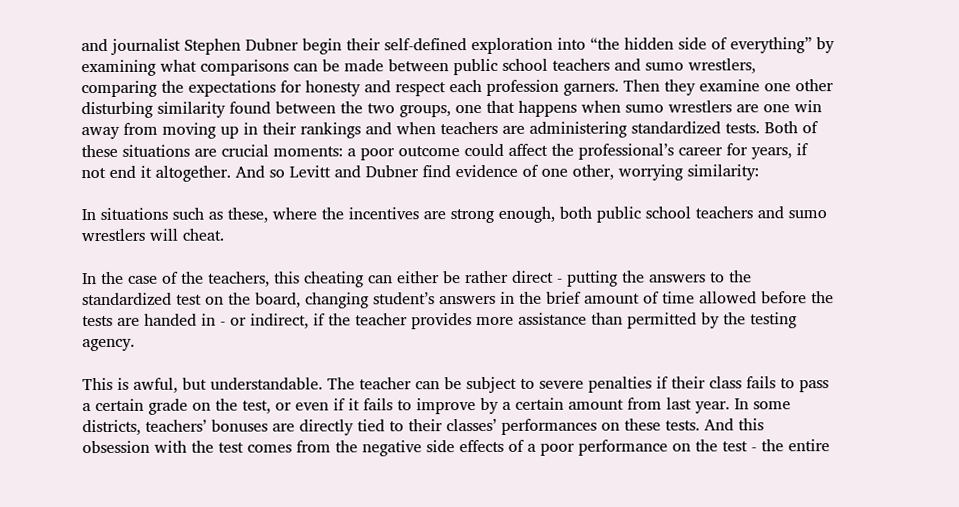and journalist Stephen Dubner begin their self-defined exploration into “the hidden side of everything” by examining what comparisons can be made between public school teachers and sumo wrestlers, comparing the expectations for honesty and respect each profession garners. Then they examine one other disturbing similarity found between the two groups, one that happens when sumo wrestlers are one win away from moving up in their rankings and when teachers are administering standardized tests. Both of these situations are crucial moments: a poor outcome could affect the professional’s career for years, if not end it altogether. And so Levitt and Dubner find evidence of one other, worrying similarity:

In situations such as these, where the incentives are strong enough, both public school teachers and sumo wrestlers will cheat.

In the case of the teachers, this cheating can either be rather direct - putting the answers to the standardized test on the board, changing student’s answers in the brief amount of time allowed before the tests are handed in - or indirect, if the teacher provides more assistance than permitted by the testing agency.

This is awful, but understandable. The teacher can be subject to severe penalties if their class fails to pass a certain grade on the test, or even if it fails to improve by a certain amount from last year. In some districts, teachers’ bonuses are directly tied to their classes’ performances on these tests. And this obsession with the test comes from the negative side effects of a poor performance on the test - the entire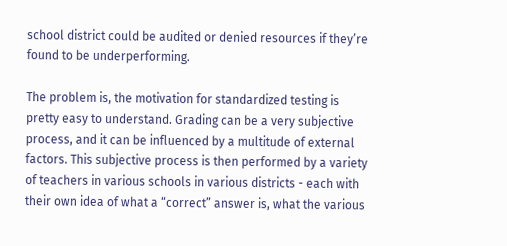school district could be audited or denied resources if they’re found to be underperforming.

The problem is, the motivation for standardized testing is pretty easy to understand. Grading can be a very subjective process, and it can be influenced by a multitude of external factors. This subjective process is then performed by a variety of teachers in various schools in various districts - each with their own idea of what a “correct” answer is, what the various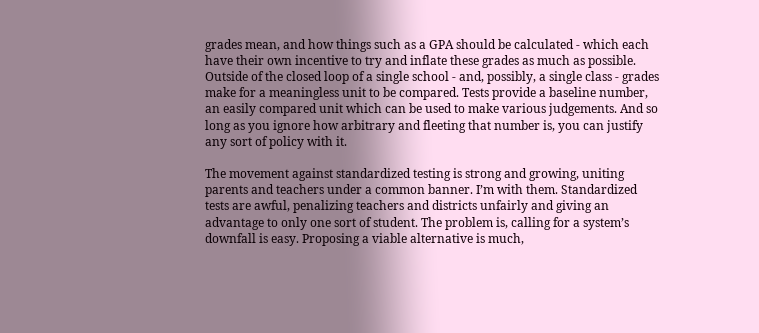grades mean, and how things such as a GPA should be calculated - which each have their own incentive to try and inflate these grades as much as possible. Outside of the closed loop of a single school - and, possibly, a single class - grades make for a meaningless unit to be compared. Tests provide a baseline number, an easily compared unit which can be used to make various judgements. And so long as you ignore how arbitrary and fleeting that number is, you can justify any sort of policy with it.

The movement against standardized testing is strong and growing, uniting parents and teachers under a common banner. I’m with them. Standardized tests are awful, penalizing teachers and districts unfairly and giving an advantage to only one sort of student. The problem is, calling for a system’s downfall is easy. Proposing a viable alternative is much,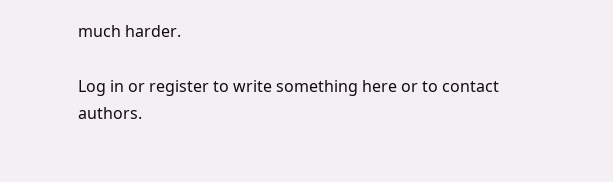much harder.

Log in or register to write something here or to contact authors.